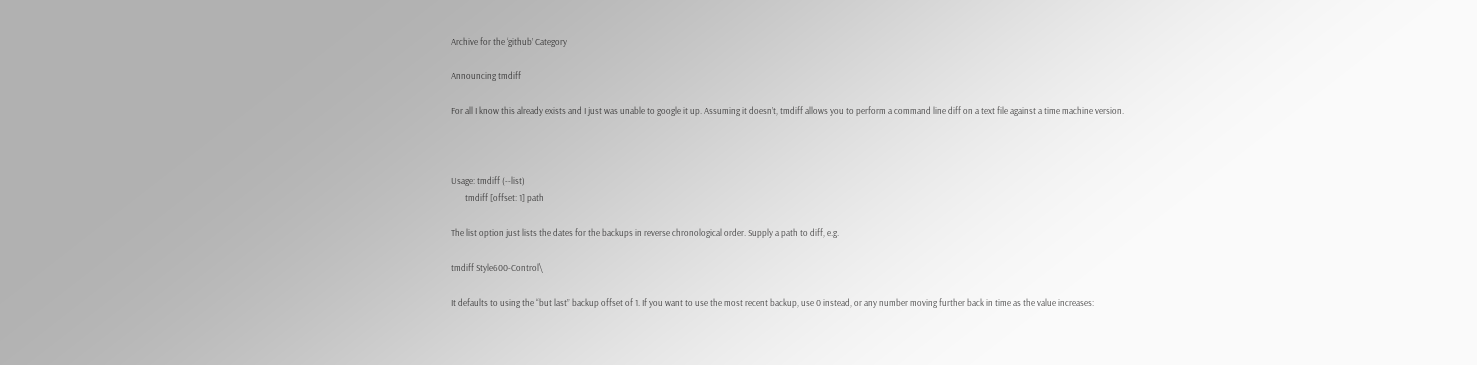Archive for the ‘github’ Category

Announcing tmdiff

For all I know this already exists and I just was unable to google it up. Assuming it doesn’t, tmdiff allows you to perform a command line diff on a text file against a time machine version.



Usage: tmdiff (--list)
       tmdiff [offset: 1] path

The list option just lists the dates for the backups in reverse chronological order. Supply a path to diff, e.g.

tmdiff Style600-Control\

It defaults to using the “but last” backup offset of 1. If you want to use the most recent backup, use 0 instead, or any number moving further back in time as the value increases: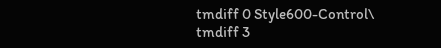tmdiff 0 Style600-Control\
tmdiff 3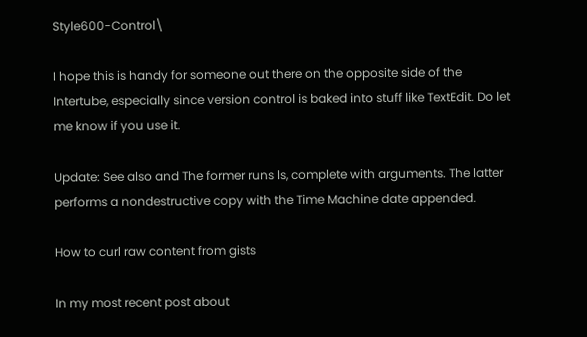Style600-Control\

I hope this is handy for someone out there on the opposite side of the Intertube, especially since version control is baked into stuff like TextEdit. Do let me know if you use it.

Update: See also and The former runs ls, complete with arguments. The latter performs a nondestructive copy with the Time Machine date appended.

How to curl raw content from gists

In my most recent post about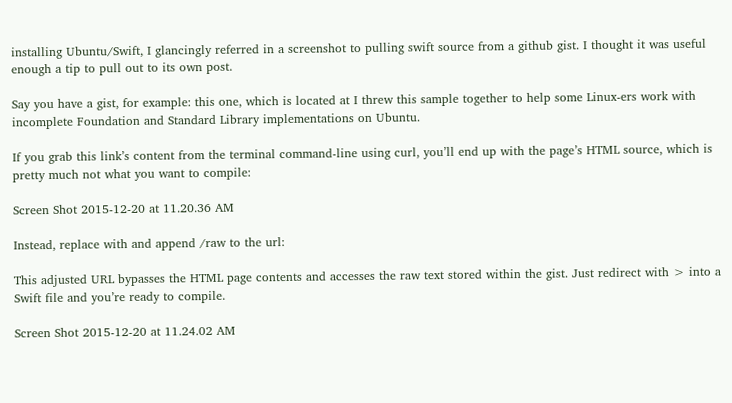installing Ubuntu/Swift, I glancingly referred in a screenshot to pulling swift source from a github gist. I thought it was useful enough a tip to pull out to its own post.

Say you have a gist, for example: this one, which is located at I threw this sample together to help some Linux-ers work with incomplete Foundation and Standard Library implementations on Ubuntu.

If you grab this link’s content from the terminal command-line using curl, you’ll end up with the page’s HTML source, which is pretty much not what you want to compile:

Screen Shot 2015-12-20 at 11.20.36 AM

Instead, replace with and append /raw to the url:

This adjusted URL bypasses the HTML page contents and accesses the raw text stored within the gist. Just redirect with > into a Swift file and you’re ready to compile.

Screen Shot 2015-12-20 at 11.24.02 AM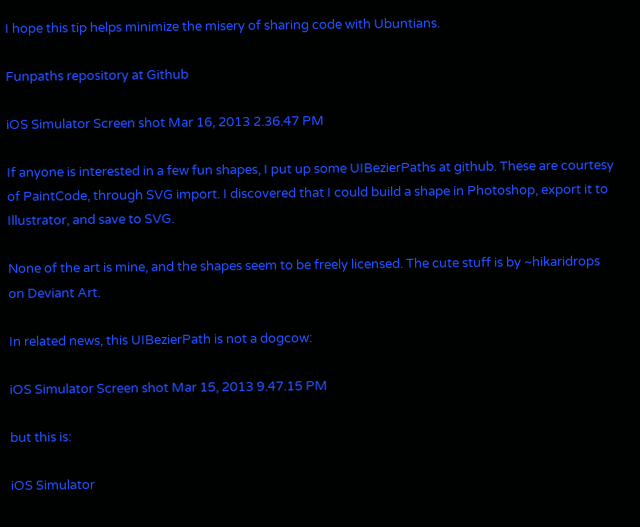I hope this tip helps minimize the misery of sharing code with Ubuntians.

Funpaths repository at Github

iOS Simulator Screen shot Mar 16, 2013 2.36.47 PM

If anyone is interested in a few fun shapes, I put up some UIBezierPaths at github. These are courtesy of PaintCode, through SVG import. I discovered that I could build a shape in Photoshop, export it to Illustrator, and save to SVG.

None of the art is mine, and the shapes seem to be freely licensed. The cute stuff is by ~hikaridrops on Deviant Art.

In related news, this UIBezierPath is not a dogcow:

iOS Simulator Screen shot Mar 15, 2013 9.47.15 PM

but this is:

iOS Simulator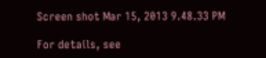Screen shot Mar 15, 2013 9.48.33 PM

For details, see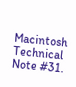Macintosh Technical Note #31.